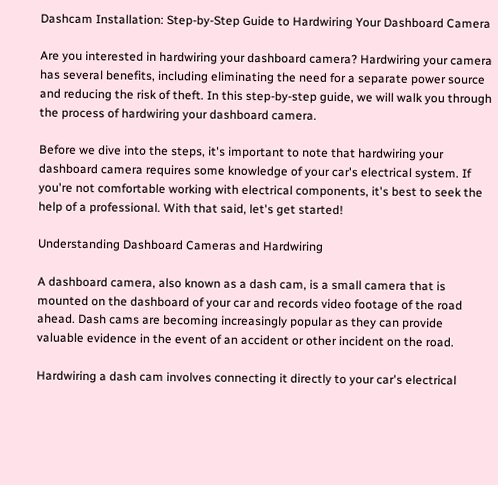Dashcam Installation: Step-by-Step Guide to Hardwiring Your Dashboard Camera

Are you interested in hardwiring your dashboard camera? Hardwiring your camera has several benefits, including eliminating the need for a separate power source and reducing the risk of theft. In this step-by-step guide, we will walk you through the process of hardwiring your dashboard camera.

Before we dive into the steps, it's important to note that hardwiring your dashboard camera requires some knowledge of your car's electrical system. If you're not comfortable working with electrical components, it's best to seek the help of a professional. With that said, let's get started!

Understanding Dashboard Cameras and Hardwiring

A dashboard camera, also known as a dash cam, is a small camera that is mounted on the dashboard of your car and records video footage of the road ahead. Dash cams are becoming increasingly popular as they can provide valuable evidence in the event of an accident or other incident on the road.

Hardwiring a dash cam involves connecting it directly to your car's electrical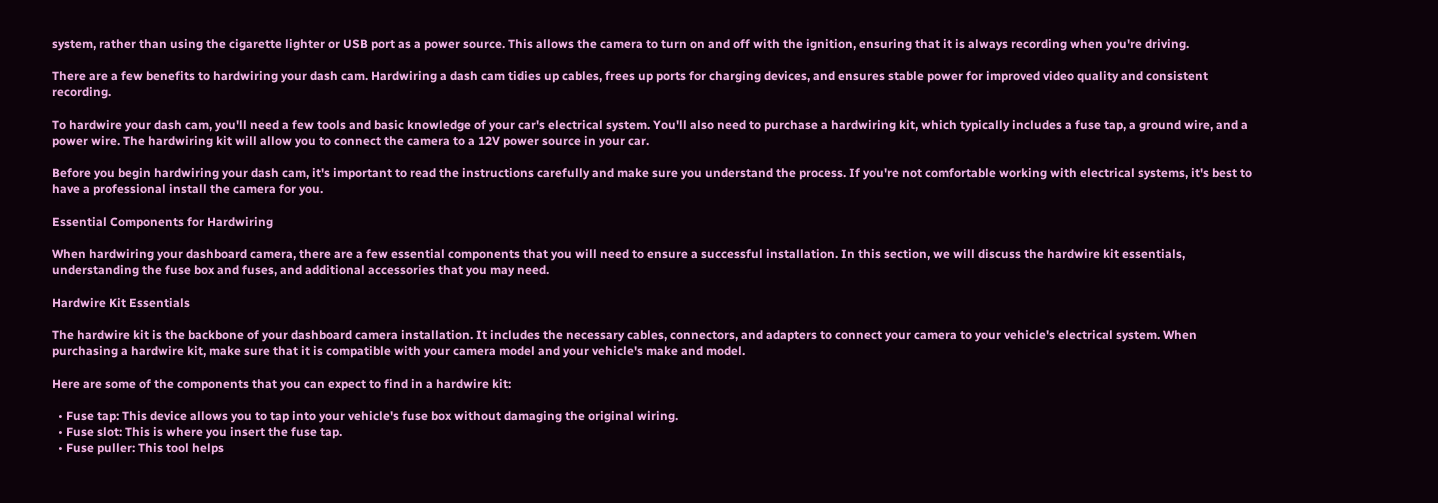system, rather than using the cigarette lighter or USB port as a power source. This allows the camera to turn on and off with the ignition, ensuring that it is always recording when you're driving.

There are a few benefits to hardwiring your dash cam. Hardwiring a dash cam tidies up cables, frees up ports for charging devices, and ensures stable power for improved video quality and consistent recording.

To hardwire your dash cam, you'll need a few tools and basic knowledge of your car's electrical system. You'll also need to purchase a hardwiring kit, which typically includes a fuse tap, a ground wire, and a power wire. The hardwiring kit will allow you to connect the camera to a 12V power source in your car.

Before you begin hardwiring your dash cam, it's important to read the instructions carefully and make sure you understand the process. If you're not comfortable working with electrical systems, it's best to have a professional install the camera for you.

Essential Components for Hardwiring

When hardwiring your dashboard camera, there are a few essential components that you will need to ensure a successful installation. In this section, we will discuss the hardwire kit essentials, understanding the fuse box and fuses, and additional accessories that you may need.

Hardwire Kit Essentials

The hardwire kit is the backbone of your dashboard camera installation. It includes the necessary cables, connectors, and adapters to connect your camera to your vehicle's electrical system. When purchasing a hardwire kit, make sure that it is compatible with your camera model and your vehicle's make and model.

Here are some of the components that you can expect to find in a hardwire kit:

  • Fuse tap: This device allows you to tap into your vehicle's fuse box without damaging the original wiring.
  • Fuse slot: This is where you insert the fuse tap.
  • Fuse puller: This tool helps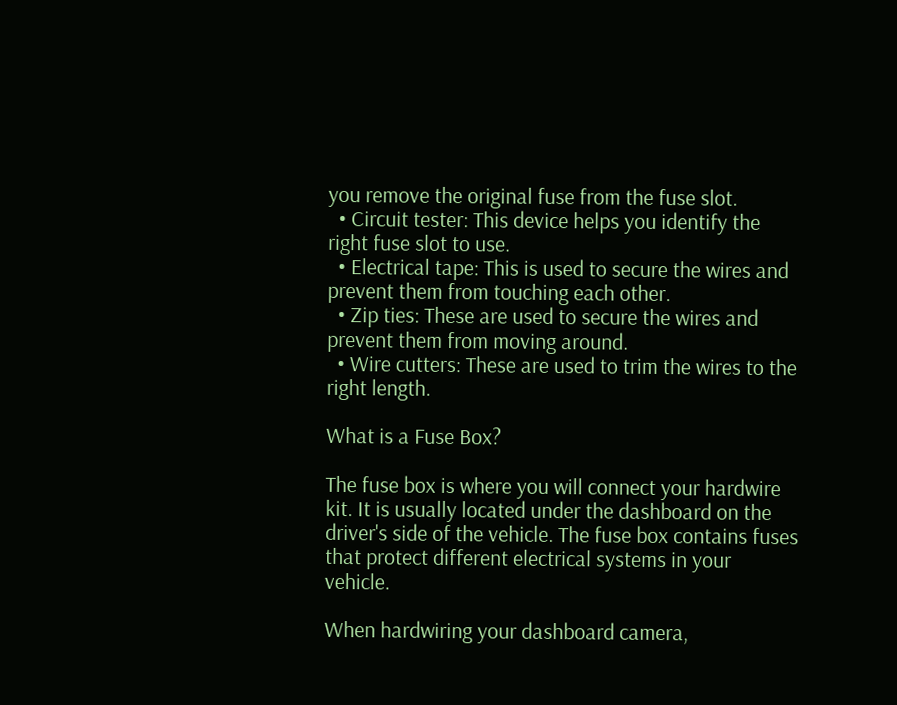you remove the original fuse from the fuse slot.
  • Circuit tester: This device helps you identify the right fuse slot to use.
  • Electrical tape: This is used to secure the wires and prevent them from touching each other.
  • Zip ties: These are used to secure the wires and prevent them from moving around.
  • Wire cutters: These are used to trim the wires to the right length.

What is a Fuse Box?

The fuse box is where you will connect your hardwire kit. It is usually located under the dashboard on the driver's side of the vehicle. The fuse box contains fuses that protect different electrical systems in your vehicle.

When hardwiring your dashboard camera,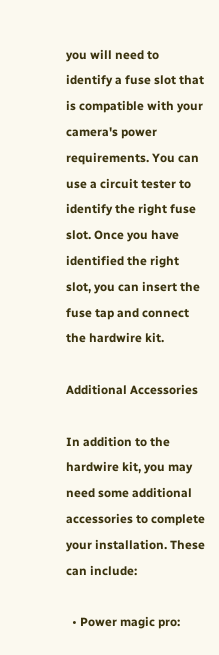you will need to identify a fuse slot that is compatible with your camera's power requirements. You can use a circuit tester to identify the right fuse slot. Once you have identified the right slot, you can insert the fuse tap and connect the hardwire kit.

Additional Accessories

In addition to the hardwire kit, you may need some additional accessories to complete your installation. These can include:

  • Power magic pro: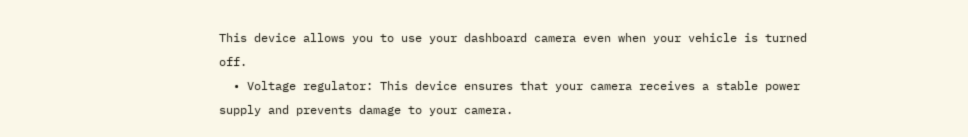This device allows you to use your dashboard camera even when your vehicle is turned off.
  • Voltage regulator: This device ensures that your camera receives a stable power supply and prevents damage to your camera.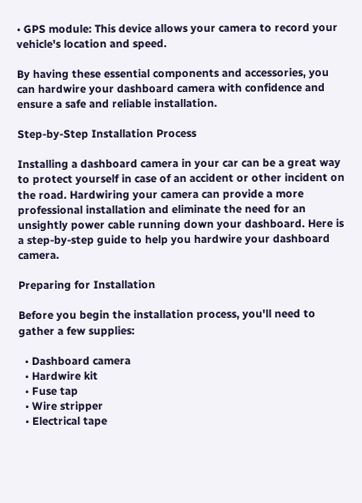• GPS module: This device allows your camera to record your vehicle's location and speed.

By having these essential components and accessories, you can hardwire your dashboard camera with confidence and ensure a safe and reliable installation.

Step-by-Step Installation Process

Installing a dashboard camera in your car can be a great way to protect yourself in case of an accident or other incident on the road. Hardwiring your camera can provide a more professional installation and eliminate the need for an unsightly power cable running down your dashboard. Here is a step-by-step guide to help you hardwire your dashboard camera.

Preparing for Installation

Before you begin the installation process, you'll need to gather a few supplies:

  • Dashboard camera
  • Hardwire kit
  • Fuse tap
  • Wire stripper
  • Electrical tape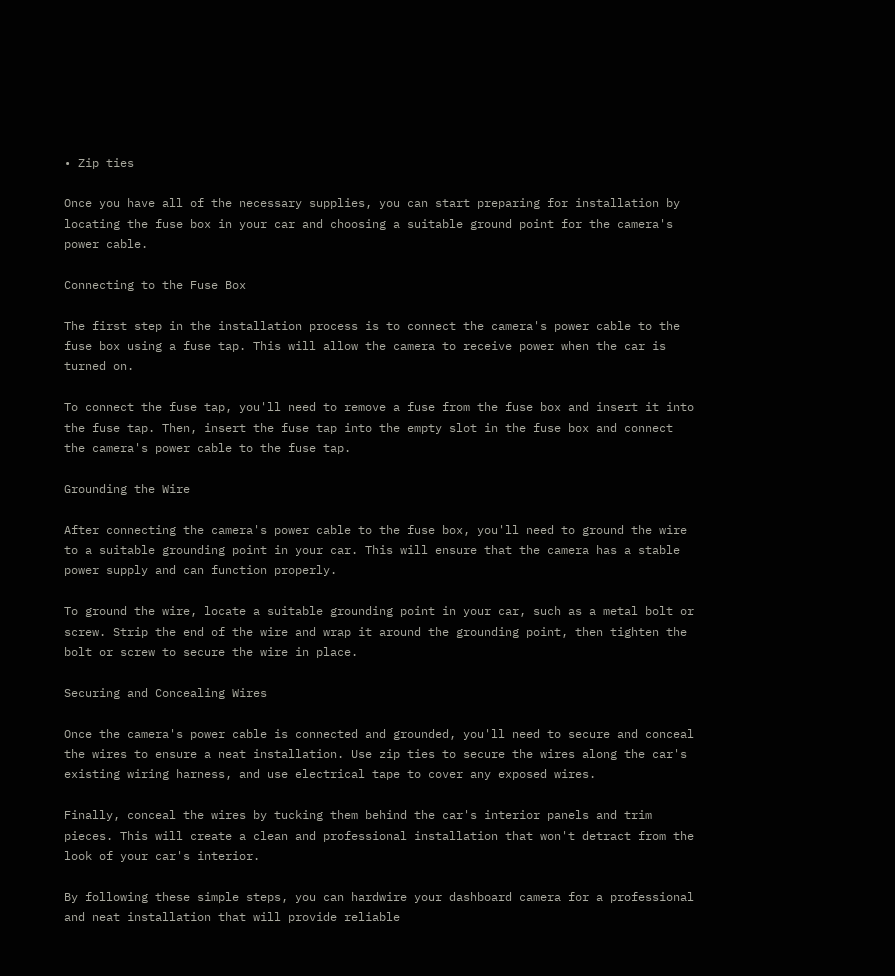• Zip ties

Once you have all of the necessary supplies, you can start preparing for installation by locating the fuse box in your car and choosing a suitable ground point for the camera's power cable.

Connecting to the Fuse Box

The first step in the installation process is to connect the camera's power cable to the fuse box using a fuse tap. This will allow the camera to receive power when the car is turned on.

To connect the fuse tap, you'll need to remove a fuse from the fuse box and insert it into the fuse tap. Then, insert the fuse tap into the empty slot in the fuse box and connect the camera's power cable to the fuse tap.

Grounding the Wire

After connecting the camera's power cable to the fuse box, you'll need to ground the wire to a suitable grounding point in your car. This will ensure that the camera has a stable power supply and can function properly.

To ground the wire, locate a suitable grounding point in your car, such as a metal bolt or screw. Strip the end of the wire and wrap it around the grounding point, then tighten the bolt or screw to secure the wire in place.

Securing and Concealing Wires

Once the camera's power cable is connected and grounded, you'll need to secure and conceal the wires to ensure a neat installation. Use zip ties to secure the wires along the car's existing wiring harness, and use electrical tape to cover any exposed wires.

Finally, conceal the wires by tucking them behind the car's interior panels and trim pieces. This will create a clean and professional installation that won't detract from the look of your car's interior.

By following these simple steps, you can hardwire your dashboard camera for a professional and neat installation that will provide reliable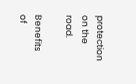protection on the road.

Benefits of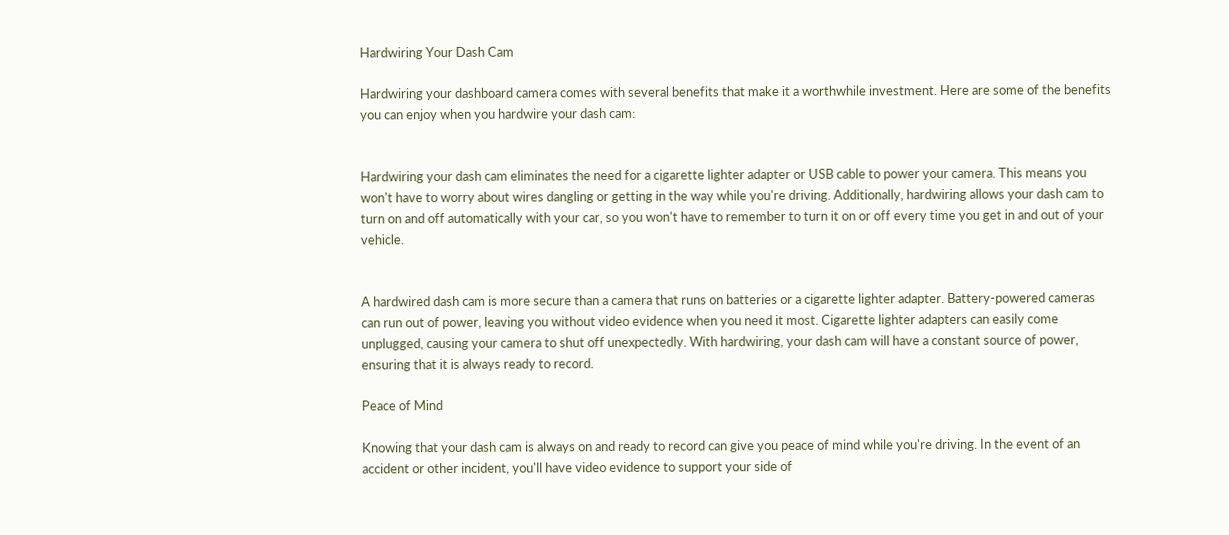Hardwiring Your Dash Cam

Hardwiring your dashboard camera comes with several benefits that make it a worthwhile investment. Here are some of the benefits you can enjoy when you hardwire your dash cam:


Hardwiring your dash cam eliminates the need for a cigarette lighter adapter or USB cable to power your camera. This means you won't have to worry about wires dangling or getting in the way while you're driving. Additionally, hardwiring allows your dash cam to turn on and off automatically with your car, so you won't have to remember to turn it on or off every time you get in and out of your vehicle.


A hardwired dash cam is more secure than a camera that runs on batteries or a cigarette lighter adapter. Battery-powered cameras can run out of power, leaving you without video evidence when you need it most. Cigarette lighter adapters can easily come unplugged, causing your camera to shut off unexpectedly. With hardwiring, your dash cam will have a constant source of power, ensuring that it is always ready to record.

Peace of Mind

Knowing that your dash cam is always on and ready to record can give you peace of mind while you're driving. In the event of an accident or other incident, you'll have video evidence to support your side of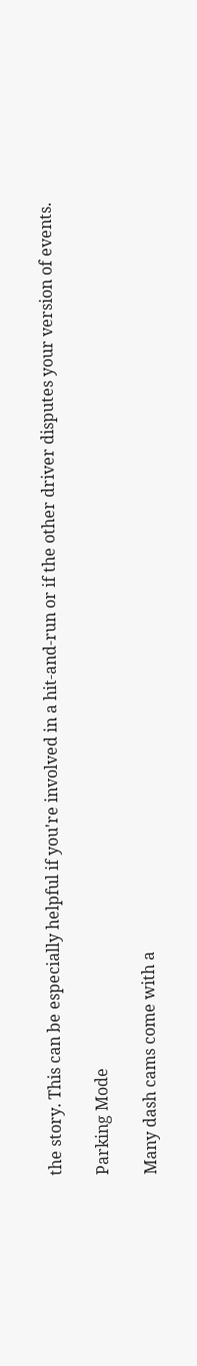the story. This can be especially helpful if you're involved in a hit-and-run or if the other driver disputes your version of events.

Parking Mode

Many dash cams come with a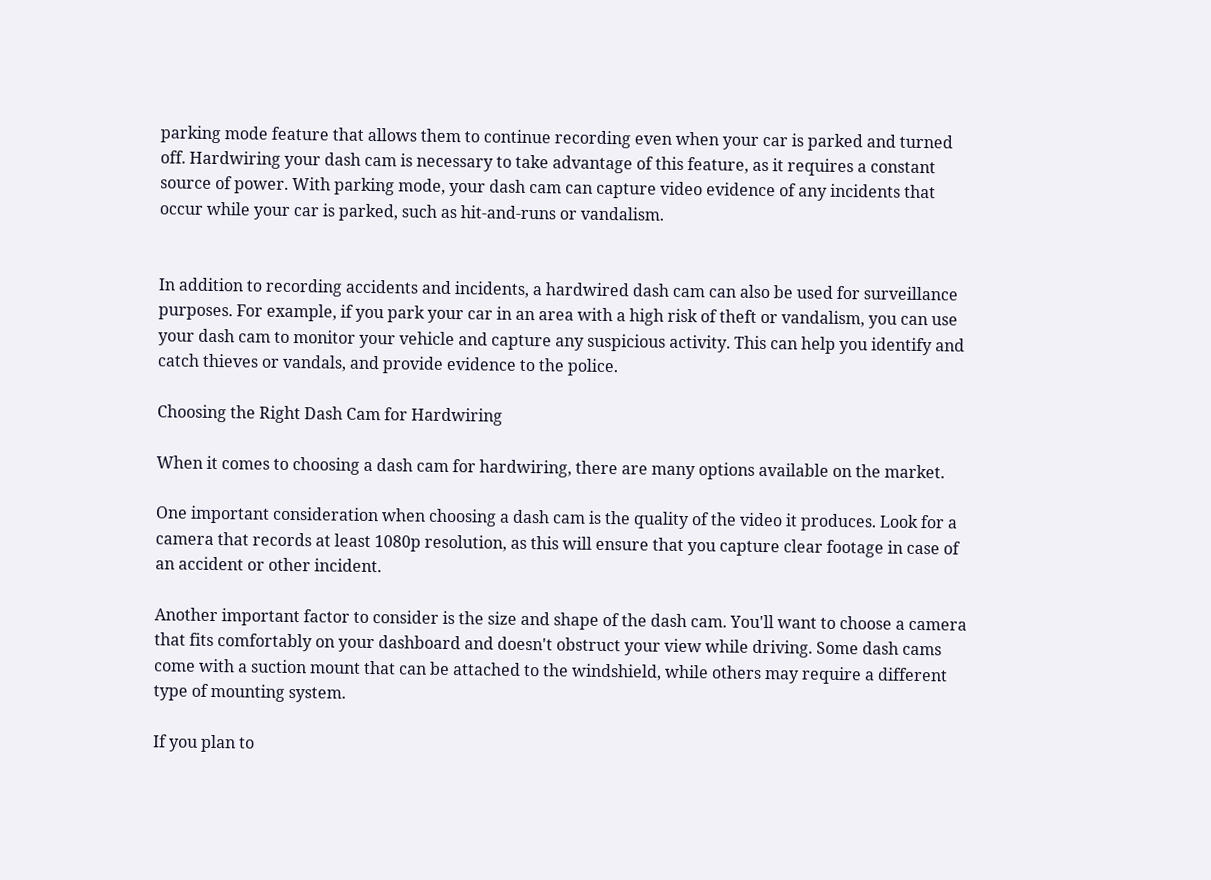parking mode feature that allows them to continue recording even when your car is parked and turned off. Hardwiring your dash cam is necessary to take advantage of this feature, as it requires a constant source of power. With parking mode, your dash cam can capture video evidence of any incidents that occur while your car is parked, such as hit-and-runs or vandalism.


In addition to recording accidents and incidents, a hardwired dash cam can also be used for surveillance purposes. For example, if you park your car in an area with a high risk of theft or vandalism, you can use your dash cam to monitor your vehicle and capture any suspicious activity. This can help you identify and catch thieves or vandals, and provide evidence to the police.

Choosing the Right Dash Cam for Hardwiring

When it comes to choosing a dash cam for hardwiring, there are many options available on the market.

One important consideration when choosing a dash cam is the quality of the video it produces. Look for a camera that records at least 1080p resolution, as this will ensure that you capture clear footage in case of an accident or other incident.

Another important factor to consider is the size and shape of the dash cam. You'll want to choose a camera that fits comfortably on your dashboard and doesn't obstruct your view while driving. Some dash cams come with a suction mount that can be attached to the windshield, while others may require a different type of mounting system.

If you plan to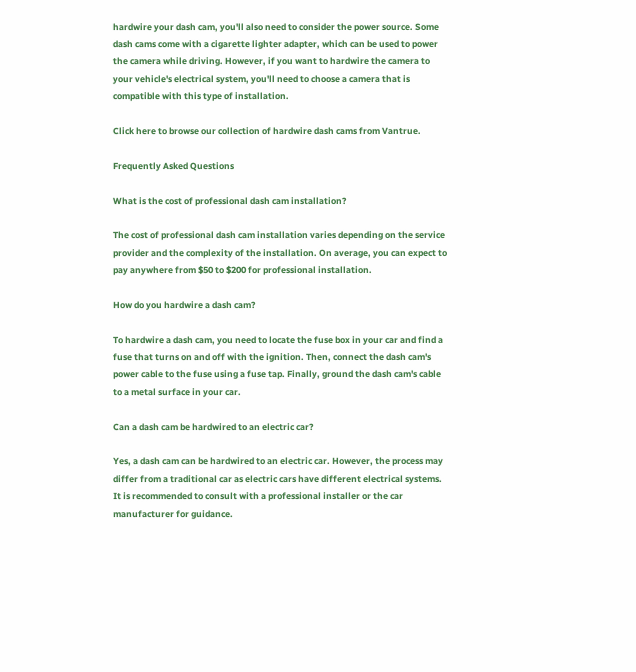hardwire your dash cam, you'll also need to consider the power source. Some dash cams come with a cigarette lighter adapter, which can be used to power the camera while driving. However, if you want to hardwire the camera to your vehicle's electrical system, you'll need to choose a camera that is compatible with this type of installation.

Click here to browse our collection of hardwire dash cams from Vantrue.

Frequently Asked Questions

What is the cost of professional dash cam installation?

The cost of professional dash cam installation varies depending on the service provider and the complexity of the installation. On average, you can expect to pay anywhere from $50 to $200 for professional installation.

How do you hardwire a dash cam?

To hardwire a dash cam, you need to locate the fuse box in your car and find a fuse that turns on and off with the ignition. Then, connect the dash cam's power cable to the fuse using a fuse tap. Finally, ground the dash cam's cable to a metal surface in your car.

Can a dash cam be hardwired to an electric car?

Yes, a dash cam can be hardwired to an electric car. However, the process may differ from a traditional car as electric cars have different electrical systems. It is recommended to consult with a professional installer or the car manufacturer for guidance.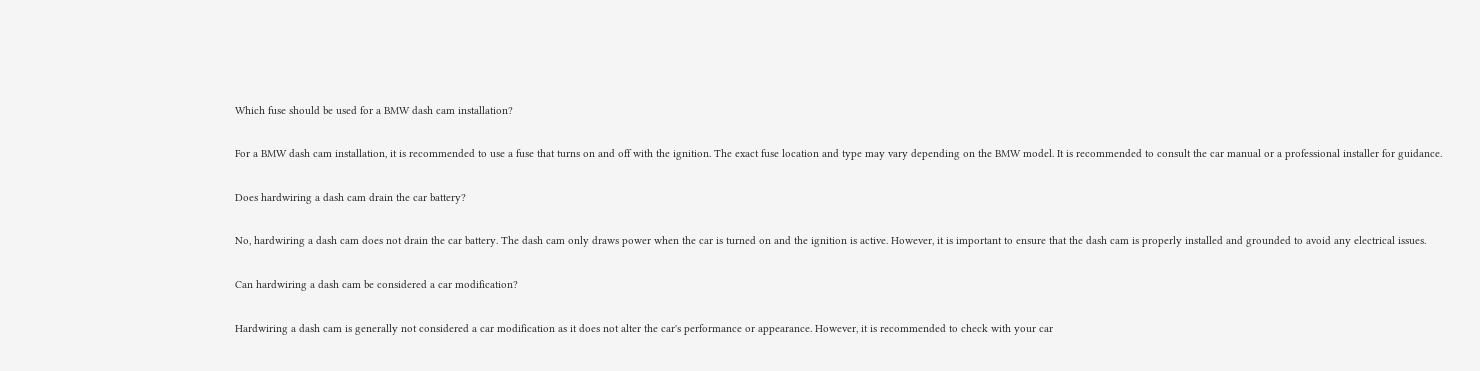Which fuse should be used for a BMW dash cam installation?

For a BMW dash cam installation, it is recommended to use a fuse that turns on and off with the ignition. The exact fuse location and type may vary depending on the BMW model. It is recommended to consult the car manual or a professional installer for guidance.

Does hardwiring a dash cam drain the car battery?

No, hardwiring a dash cam does not drain the car battery. The dash cam only draws power when the car is turned on and the ignition is active. However, it is important to ensure that the dash cam is properly installed and grounded to avoid any electrical issues.

Can hardwiring a dash cam be considered a car modification?

Hardwiring a dash cam is generally not considered a car modification as it does not alter the car's performance or appearance. However, it is recommended to check with your car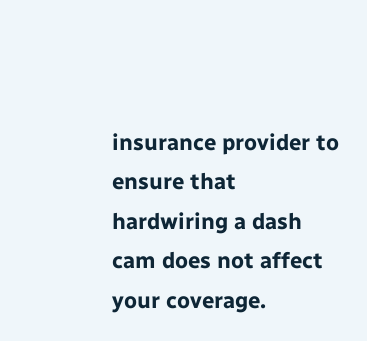insurance provider to ensure that hardwiring a dash cam does not affect your coverage.